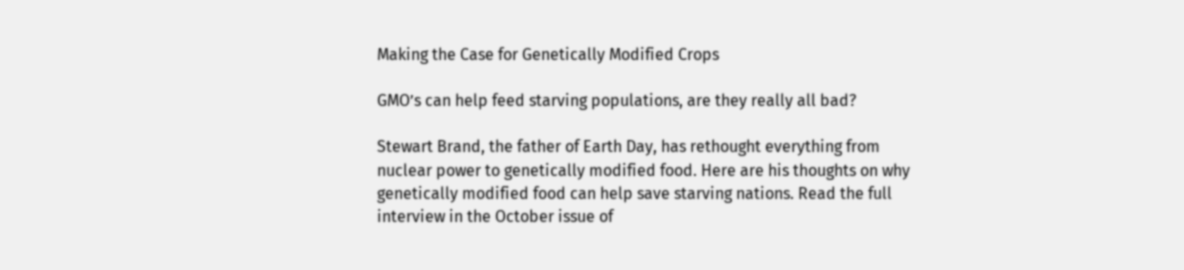Making the Case for Genetically Modified Crops

GMO’s can help feed starving populations, are they really all bad?

Stewart Brand, the father of Earth Day, has rethought everything from nuclear power to genetically modified food. Here are his thoughts on why genetically modified food can help save starving nations. Read the full interview in the October issue of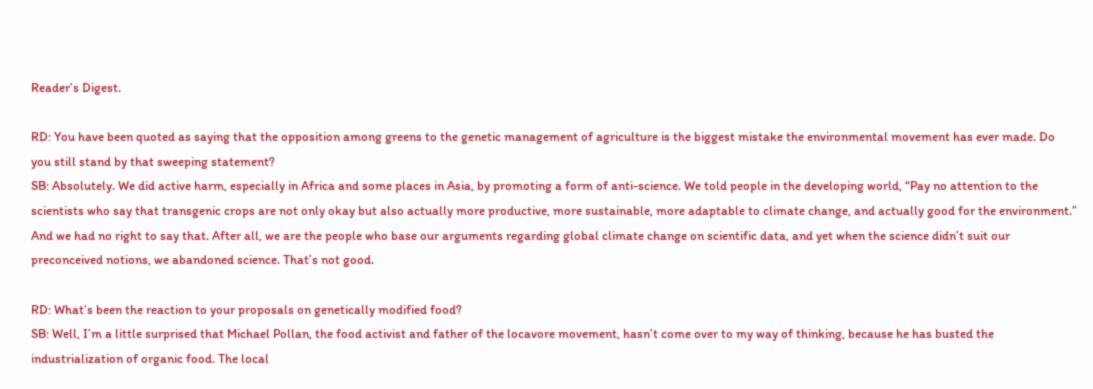Reader’s Digest.

RD: You have been quoted as saying that the opposition among greens to the genetic management of agriculture is the biggest mistake the environmental movement has ever made. Do you still stand by that sweeping statement?
SB: Absolutely. We did active harm, especially in Africa and some places in Asia, by promoting a form of anti-science. We told people in the developing world, “Pay no attention to the scientists who say that transgenic crops are not only okay but also actually more productive, more sustainable, more adaptable to climate change, and actually good for the environment.” And we had no right to say that. After all, we are the people who base our arguments regarding global climate change on scientific data, and yet when the science didn’t suit our preconceived notions, we abandoned science. That’s not good.

RD: What’s been the reaction to your proposals on genetically modified food?
SB: Well, I’m a little surprised that Michael Pollan, the food activist and father of the locavore movement, hasn’t come over to my way of thinking, because he has busted the industrialization of organic food. The local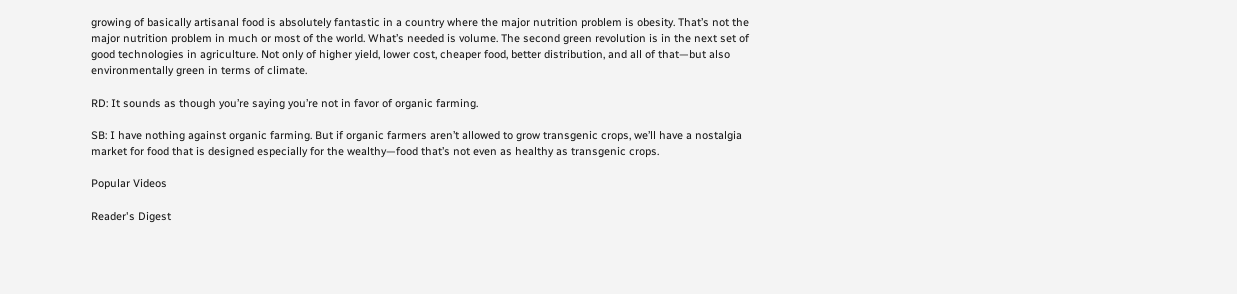growing of basically artisanal food is absolutely fantastic in a country where the major nutrition problem is obesity. That’s not the major nutrition problem in much or most of the world. What’s needed is volume. The second green revolution is in the next set of good technologies in agriculture. Not only of higher yield, lower cost, cheaper food, better distribution, and all of that—but also environmentally green in terms of climate.

RD: It sounds as though you’re saying you’re not in favor of organic farming.

SB: I have nothing against organic farming. But if organic farmers aren’t allowed to grow transgenic crops, we’ll have a nostalgia market for food that is designed especially for the wealthy—food that’s not even as healthy as transgenic crops.

Popular Videos

Reader's Digest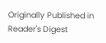Originally Published in Reader's Digest